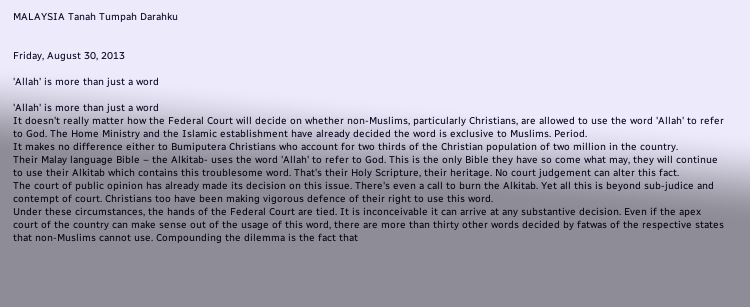MALAYSIA Tanah Tumpah Darahku


Friday, August 30, 2013

'Allah' is more than just a word

'Allah' is more than just a word
It doesn't really matter how the Federal Court will decide on whether non-Muslims, particularly Christians, are allowed to use the word 'Allah' to refer to God. The Home Ministry and the Islamic establishment have already decided the word is exclusive to Muslims. Period.
It makes no difference either to Bumiputera Christians who account for two thirds of the Christian population of two million in the country.
Their Malay language Bible – the Alkitab- uses the word 'Allah' to refer to God. This is the only Bible they have so come what may, they will continue to use their Alkitab which contains this troublesome word. That's their Holy Scripture, their heritage. No court judgement can alter this fact.
The court of public opinion has already made its decision on this issue. There's even a call to burn the Alkitab. Yet all this is beyond sub-judice and contempt of court. Christians too have been making vigorous defence of their right to use this word.
Under these circumstances, the hands of the Federal Court are tied. It is inconceivable it can arrive at any substantive decision. Even if the apex court of the country can make sense out of the usage of this word, there are more than thirty other words decided by fatwas of the respective states that non-Muslims cannot use. Compounding the dilemma is the fact that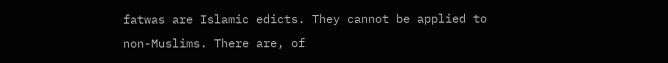fatwas are Islamic edicts. They cannot be applied to non-Muslims. There are, of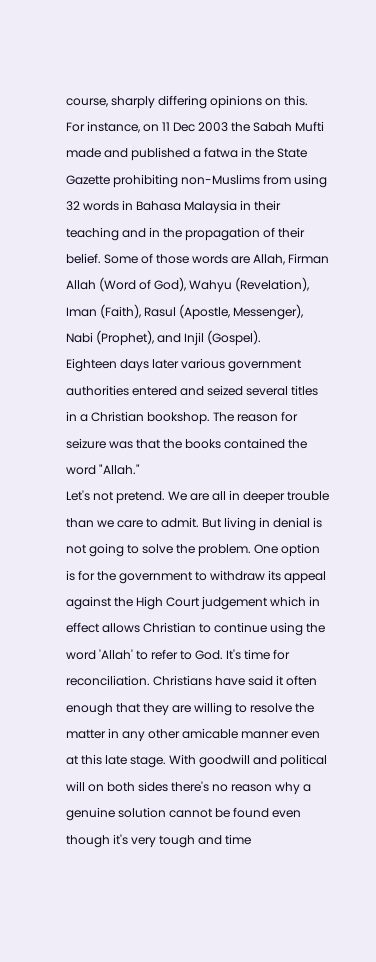course, sharply differing opinions on this.
For instance, on 11 Dec 2003 the Sabah Mufti made and published a fatwa in the State Gazette prohibiting non-Muslims from using 32 words in Bahasa Malaysia in their teaching and in the propagation of their belief. Some of those words are Allah, Firman Allah (Word of God), Wahyu (Revelation), Iman (Faith), Rasul (Apostle, Messenger), Nabi (Prophet), and Injil (Gospel).
Eighteen days later various government authorities entered and seized several titles in a Christian bookshop. The reason for seizure was that the books contained the word "Allah."
Let's not pretend. We are all in deeper trouble than we care to admit. But living in denial is not going to solve the problem. One option is for the government to withdraw its appeal against the High Court judgement which in effect allows Christian to continue using the word 'Allah' to refer to God. It's time for reconciliation. Christians have said it often enough that they are willing to resolve the matter in any other amicable manner even at this late stage. With goodwill and political will on both sides there's no reason why a genuine solution cannot be found even though it's very tough and time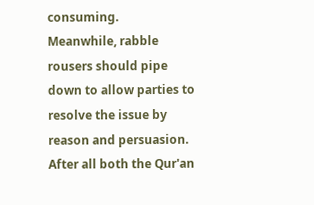consuming.
Meanwhile, rabble rousers should pipe down to allow parties to resolve the issue by reason and persuasion. After all both the Qur'an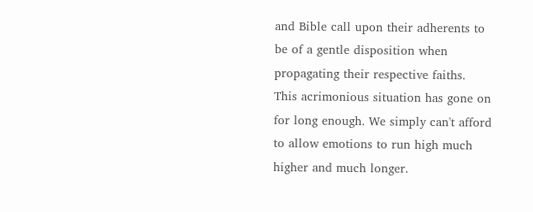and Bible call upon their adherents to be of a gentle disposition when propagating their respective faiths.
This acrimonious situation has gone on for long enough. We simply can't afford to allow emotions to run high much higher and much longer.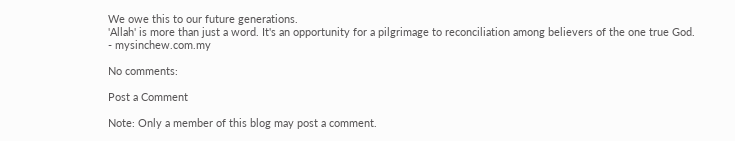We owe this to our future generations.
'Allah' is more than just a word. It's an opportunity for a pilgrimage to reconciliation among believers of the one true God.
- mysinchew.com.my

No comments:

Post a Comment

Note: Only a member of this blog may post a comment.